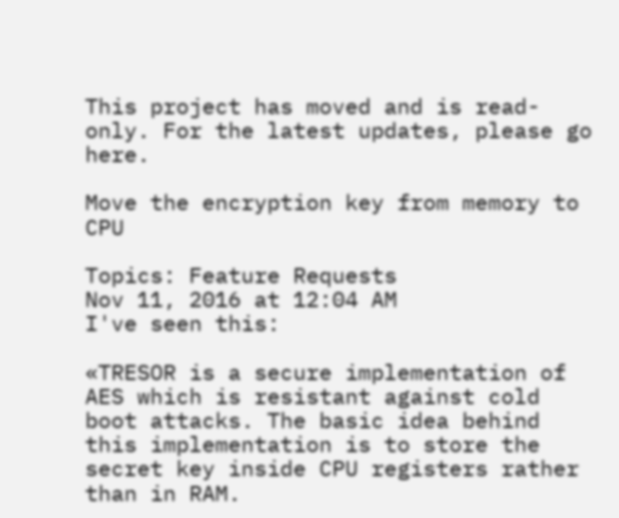This project has moved and is read-only. For the latest updates, please go here.

Move the encryption key from memory to CPU

Topics: Feature Requests
Nov 11, 2016 at 12:04 AM
I've seen this:

«TRESOR is a secure implementation of AES which is resistant against cold boot attacks. The basic idea behind this implementation is to store the secret key inside CPU registers rather than in RAM.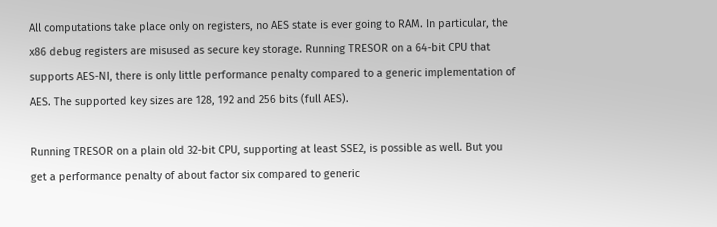All computations take place only on registers, no AES state is ever going to RAM. In particular, the x86 debug registers are misused as secure key storage. Running TRESOR on a 64-bit CPU that supports AES-NI, there is only little performance penalty compared to a generic implementation of AES. The supported key sizes are 128, 192 and 256 bits (full AES).

Running TRESOR on a plain old 32-bit CPU, supporting at least SSE2, is possible as well. But you get a performance penalty of about factor six compared to generic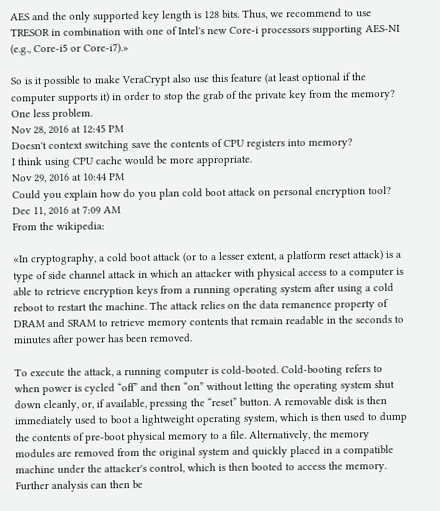AES and the only supported key length is 128 bits. Thus, we recommend to use TRESOR in combination with one of Intel's new Core-i processors supporting AES-NI (e.g., Core-i5 or Core-i7).»

So is it possible to make VeraCrypt also use this feature (at least optional if the computer supports it) in order to stop the grab of the private key from the memory? One less problem.
Nov 28, 2016 at 12:45 PM
Doesn't context switching save the contents of CPU registers into memory?
I think using CPU cache would be more appropriate.
Nov 29, 2016 at 10:44 PM
Could you explain how do you plan cold boot attack on personal encryption tool?
Dec 11, 2016 at 7:09 AM
From the wikipedia:

«In cryptography, a cold boot attack (or to a lesser extent, a platform reset attack) is a type of side channel attack in which an attacker with physical access to a computer is able to retrieve encryption keys from a running operating system after using a cold reboot to restart the machine. The attack relies on the data remanence property of DRAM and SRAM to retrieve memory contents that remain readable in the seconds to minutes after power has been removed.

To execute the attack, a running computer is cold-booted. Cold-booting refers to when power is cycled “off” and then “on” without letting the operating system shut down cleanly, or, if available, pressing the “reset” button. A removable disk is then immediately used to boot a lightweight operating system, which is then used to dump the contents of pre-boot physical memory to a file. Alternatively, the memory modules are removed from the original system and quickly placed in a compatible machine under the attacker's control, which is then booted to access the memory. Further analysis can then be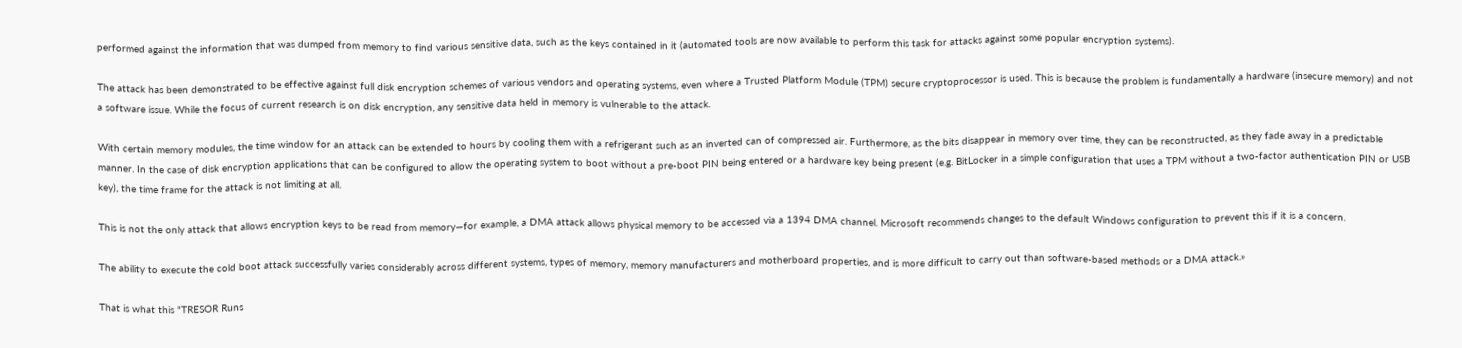performed against the information that was dumped from memory to find various sensitive data, such as the keys contained in it (automated tools are now available to perform this task for attacks against some popular encryption systems).

The attack has been demonstrated to be effective against full disk encryption schemes of various vendors and operating systems, even where a Trusted Platform Module (TPM) secure cryptoprocessor is used. This is because the problem is fundamentally a hardware (insecure memory) and not a software issue. While the focus of current research is on disk encryption, any sensitive data held in memory is vulnerable to the attack.

With certain memory modules, the time window for an attack can be extended to hours by cooling them with a refrigerant such as an inverted can of compressed air. Furthermore, as the bits disappear in memory over time, they can be reconstructed, as they fade away in a predictable manner. In the case of disk encryption applications that can be configured to allow the operating system to boot without a pre-boot PIN being entered or a hardware key being present (e.g. BitLocker in a simple configuration that uses a TPM without a two-factor authentication PIN or USB key), the time frame for the attack is not limiting at all.

This is not the only attack that allows encryption keys to be read from memory—for example, a DMA attack allows physical memory to be accessed via a 1394 DMA channel. Microsoft recommends changes to the default Windows configuration to prevent this if it is a concern.

The ability to execute the cold boot attack successfully varies considerably across different systems, types of memory, memory manufacturers and motherboard properties, and is more difficult to carry out than software-based methods or a DMA attack.»

That is what this "TRESOR Runs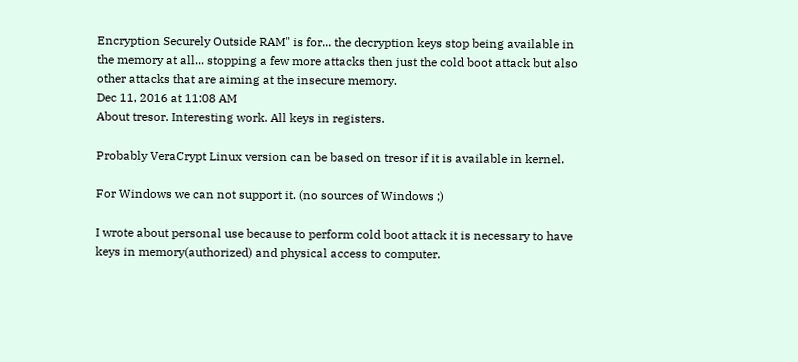Encryption Securely Outside RAM" is for... the decryption keys stop being available in the memory at all... stopping a few more attacks then just the cold boot attack but also other attacks that are aiming at the insecure memory.
Dec 11, 2016 at 11:08 AM
About tresor. Interesting work. All keys in registers.

Probably VeraCrypt Linux version can be based on tresor if it is available in kernel.

For Windows we can not support it. (no sources of Windows ;)

I wrote about personal use because to perform cold boot attack it is necessary to have keys in memory(authorized) and physical access to computer.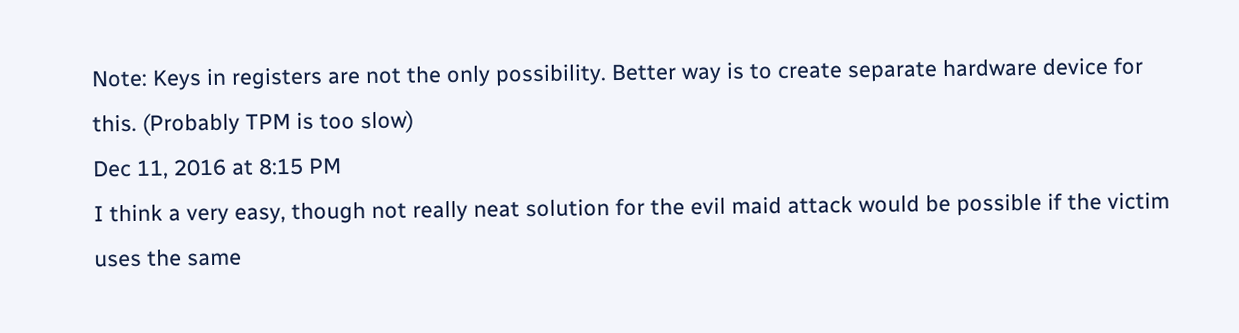Note: Keys in registers are not the only possibility. Better way is to create separate hardware device for this. (Probably TPM is too slow)
Dec 11, 2016 at 8:15 PM
I think a very easy, though not really neat solution for the evil maid attack would be possible if the victim uses the same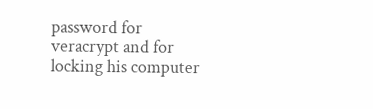password for veracrypt and for locking his computer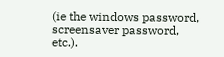(ie the windows password, screensaver password, etc.).